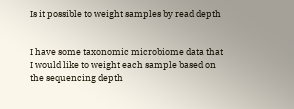Is it possible to weight samples by read depth


I have some taxonomic microbiome data that I would like to weight each sample based on the sequencing depth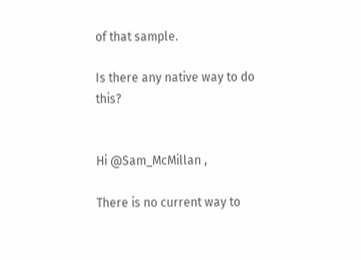of that sample.

Is there any native way to do this?


Hi @Sam_McMillan ,

There is no current way to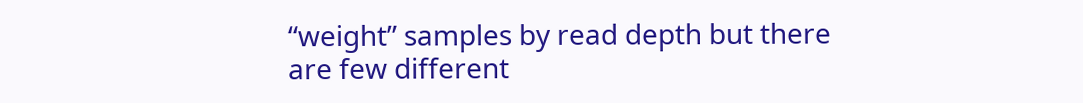“weight” samples by read depth but there are few different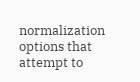normalization options that attempt to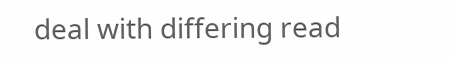deal with differing read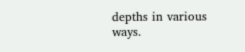depths in various ways.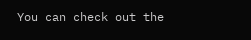You can check out the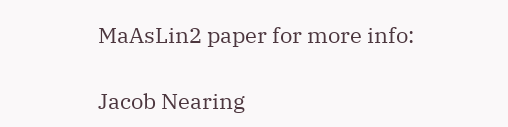MaAsLin2 paper for more info:

Jacob Nearing